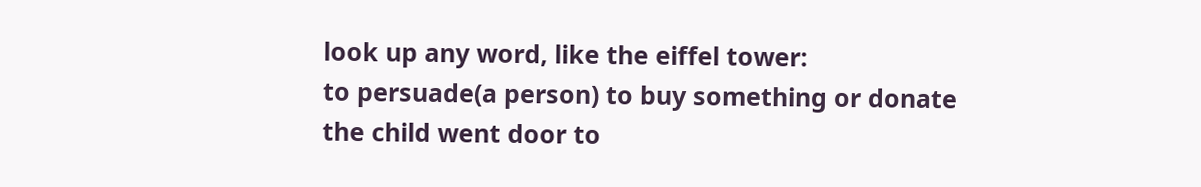look up any word, like the eiffel tower:
to persuade(a person) to buy something or donate
the child went door to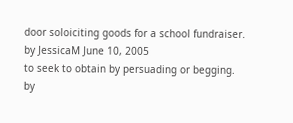door soloiciting goods for a school fundraiser.
by JessicaM June 10, 2005
to seek to obtain by persuading or begging.
by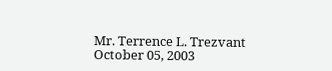Mr. Terrence L. Trezvant October 05, 2003